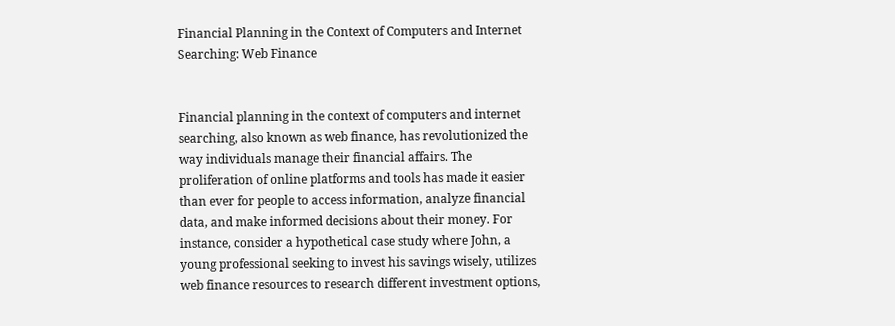Financial Planning in the Context of Computers and Internet Searching: Web Finance


Financial planning in the context of computers and internet searching, also known as web finance, has revolutionized the way individuals manage their financial affairs. The proliferation of online platforms and tools has made it easier than ever for people to access information, analyze financial data, and make informed decisions about their money. For instance, consider a hypothetical case study where John, a young professional seeking to invest his savings wisely, utilizes web finance resources to research different investment options,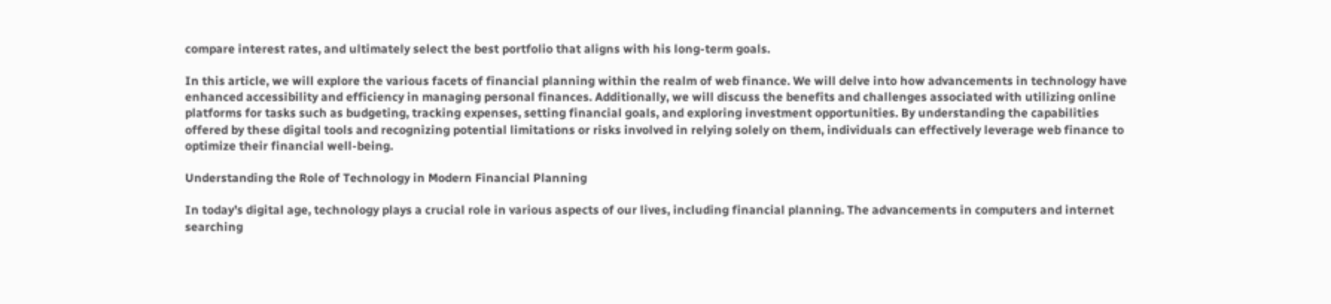compare interest rates, and ultimately select the best portfolio that aligns with his long-term goals.

In this article, we will explore the various facets of financial planning within the realm of web finance. We will delve into how advancements in technology have enhanced accessibility and efficiency in managing personal finances. Additionally, we will discuss the benefits and challenges associated with utilizing online platforms for tasks such as budgeting, tracking expenses, setting financial goals, and exploring investment opportunities. By understanding the capabilities offered by these digital tools and recognizing potential limitations or risks involved in relying solely on them, individuals can effectively leverage web finance to optimize their financial well-being.

Understanding the Role of Technology in Modern Financial Planning

In today’s digital age, technology plays a crucial role in various aspects of our lives, including financial planning. The advancements in computers and internet searching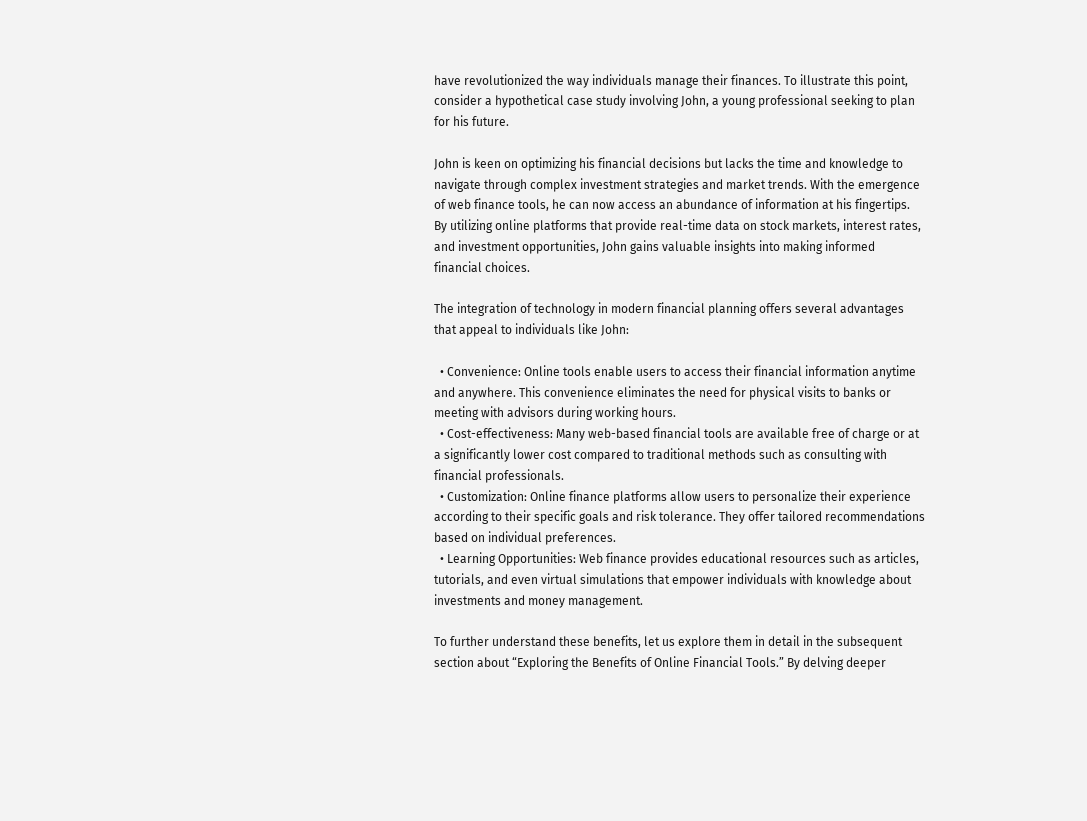have revolutionized the way individuals manage their finances. To illustrate this point, consider a hypothetical case study involving John, a young professional seeking to plan for his future.

John is keen on optimizing his financial decisions but lacks the time and knowledge to navigate through complex investment strategies and market trends. With the emergence of web finance tools, he can now access an abundance of information at his fingertips. By utilizing online platforms that provide real-time data on stock markets, interest rates, and investment opportunities, John gains valuable insights into making informed financial choices.

The integration of technology in modern financial planning offers several advantages that appeal to individuals like John:

  • Convenience: Online tools enable users to access their financial information anytime and anywhere. This convenience eliminates the need for physical visits to banks or meeting with advisors during working hours.
  • Cost-effectiveness: Many web-based financial tools are available free of charge or at a significantly lower cost compared to traditional methods such as consulting with financial professionals.
  • Customization: Online finance platforms allow users to personalize their experience according to their specific goals and risk tolerance. They offer tailored recommendations based on individual preferences.
  • Learning Opportunities: Web finance provides educational resources such as articles, tutorials, and even virtual simulations that empower individuals with knowledge about investments and money management.

To further understand these benefits, let us explore them in detail in the subsequent section about “Exploring the Benefits of Online Financial Tools.” By delving deeper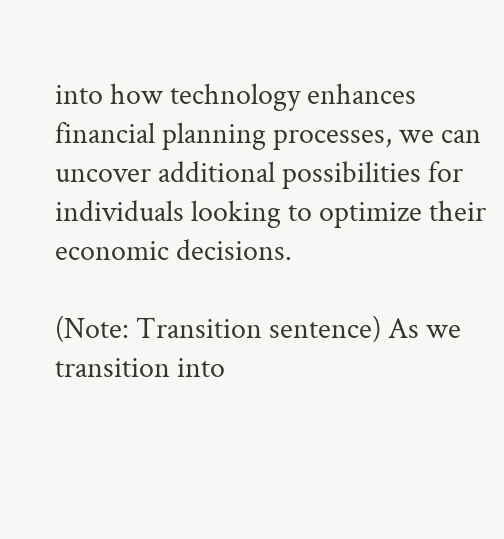into how technology enhances financial planning processes, we can uncover additional possibilities for individuals looking to optimize their economic decisions.

(Note: Transition sentence) As we transition into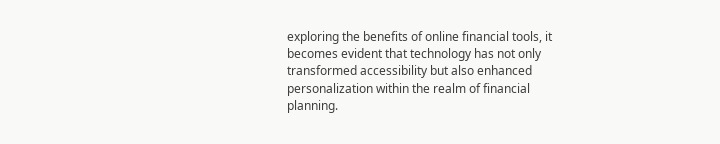exploring the benefits of online financial tools, it becomes evident that technology has not only transformed accessibility but also enhanced personalization within the realm of financial planning.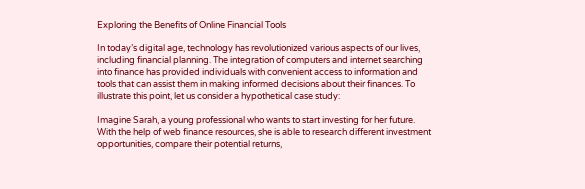Exploring the Benefits of Online Financial Tools

In today’s digital age, technology has revolutionized various aspects of our lives, including financial planning. The integration of computers and internet searching into finance has provided individuals with convenient access to information and tools that can assist them in making informed decisions about their finances. To illustrate this point, let us consider a hypothetical case study:

Imagine Sarah, a young professional who wants to start investing for her future. With the help of web finance resources, she is able to research different investment opportunities, compare their potential returns,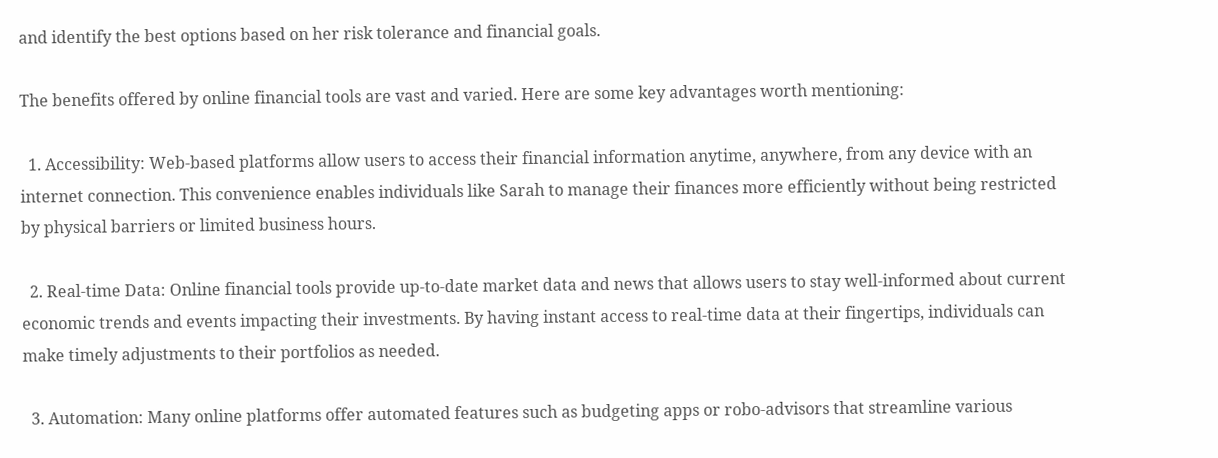and identify the best options based on her risk tolerance and financial goals.

The benefits offered by online financial tools are vast and varied. Here are some key advantages worth mentioning:

  1. Accessibility: Web-based platforms allow users to access their financial information anytime, anywhere, from any device with an internet connection. This convenience enables individuals like Sarah to manage their finances more efficiently without being restricted by physical barriers or limited business hours.

  2. Real-time Data: Online financial tools provide up-to-date market data and news that allows users to stay well-informed about current economic trends and events impacting their investments. By having instant access to real-time data at their fingertips, individuals can make timely adjustments to their portfolios as needed.

  3. Automation: Many online platforms offer automated features such as budgeting apps or robo-advisors that streamline various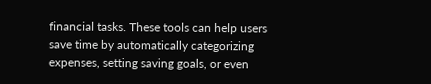financial tasks. These tools can help users save time by automatically categorizing expenses, setting saving goals, or even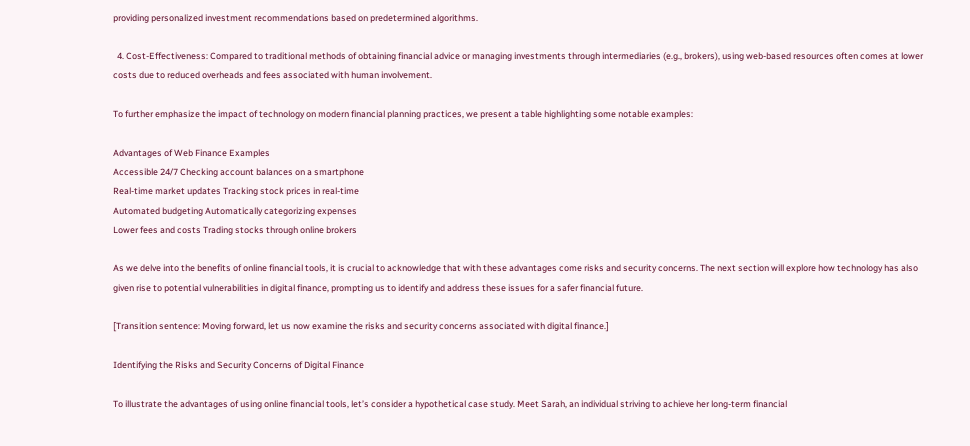providing personalized investment recommendations based on predetermined algorithms.

  4. Cost-Effectiveness: Compared to traditional methods of obtaining financial advice or managing investments through intermediaries (e.g., brokers), using web-based resources often comes at lower costs due to reduced overheads and fees associated with human involvement.

To further emphasize the impact of technology on modern financial planning practices, we present a table highlighting some notable examples:

Advantages of Web Finance Examples
Accessible 24/7 Checking account balances on a smartphone
Real-time market updates Tracking stock prices in real-time
Automated budgeting Automatically categorizing expenses
Lower fees and costs Trading stocks through online brokers

As we delve into the benefits of online financial tools, it is crucial to acknowledge that with these advantages come risks and security concerns. The next section will explore how technology has also given rise to potential vulnerabilities in digital finance, prompting us to identify and address these issues for a safer financial future.

[Transition sentence: Moving forward, let us now examine the risks and security concerns associated with digital finance.]

Identifying the Risks and Security Concerns of Digital Finance

To illustrate the advantages of using online financial tools, let’s consider a hypothetical case study. Meet Sarah, an individual striving to achieve her long-term financial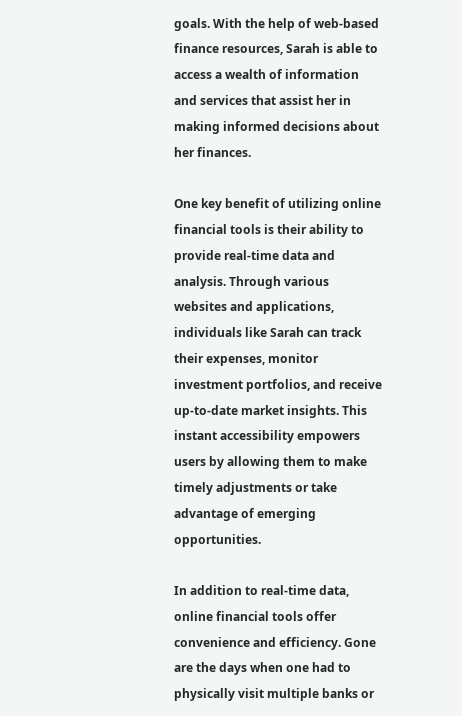goals. With the help of web-based finance resources, Sarah is able to access a wealth of information and services that assist her in making informed decisions about her finances.

One key benefit of utilizing online financial tools is their ability to provide real-time data and analysis. Through various websites and applications, individuals like Sarah can track their expenses, monitor investment portfolios, and receive up-to-date market insights. This instant accessibility empowers users by allowing them to make timely adjustments or take advantage of emerging opportunities.

In addition to real-time data, online financial tools offer convenience and efficiency. Gone are the days when one had to physically visit multiple banks or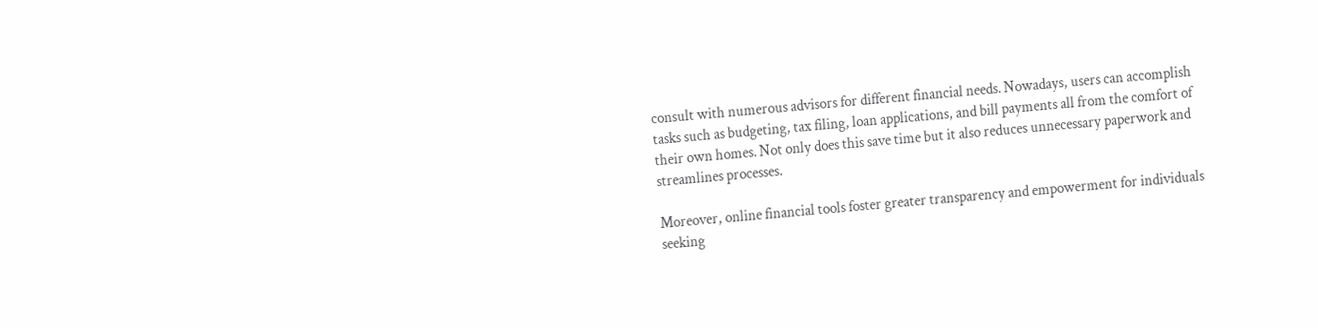consult with numerous advisors for different financial needs. Nowadays, users can accomplish tasks such as budgeting, tax filing, loan applications, and bill payments all from the comfort of their own homes. Not only does this save time but it also reduces unnecessary paperwork and streamlines processes.

Moreover, online financial tools foster greater transparency and empowerment for individuals seeking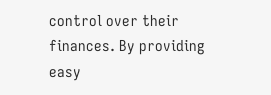control over their finances. By providing easy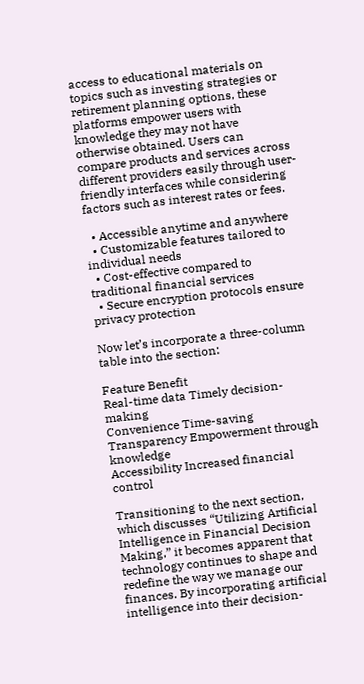access to educational materials on topics such as investing strategies or retirement planning options, these platforms empower users with knowledge they may not have otherwise obtained. Users can compare products and services across different providers easily through user-friendly interfaces while considering factors such as interest rates or fees.

  • Accessible anytime and anywhere
  • Customizable features tailored to individual needs
  • Cost-effective compared to traditional financial services
  • Secure encryption protocols ensure privacy protection

Now let’s incorporate a three-column table into the section:

Feature Benefit
Real-time data Timely decision-making
Convenience Time-saving
Transparency Empowerment through knowledge
Accessibility Increased financial control

Transitioning to the next section, which discusses “Utilizing Artificial Intelligence in Financial Decision Making,” it becomes apparent that technology continues to shape and redefine the way we manage our finances. By incorporating artificial intelligence into their decision-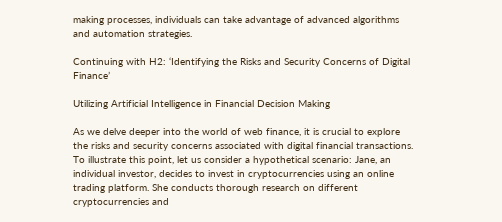making processes, individuals can take advantage of advanced algorithms and automation strategies.

Continuing with H2: ‘Identifying the Risks and Security Concerns of Digital Finance’

Utilizing Artificial Intelligence in Financial Decision Making

As we delve deeper into the world of web finance, it is crucial to explore the risks and security concerns associated with digital financial transactions. To illustrate this point, let us consider a hypothetical scenario: Jane, an individual investor, decides to invest in cryptocurrencies using an online trading platform. She conducts thorough research on different cryptocurrencies and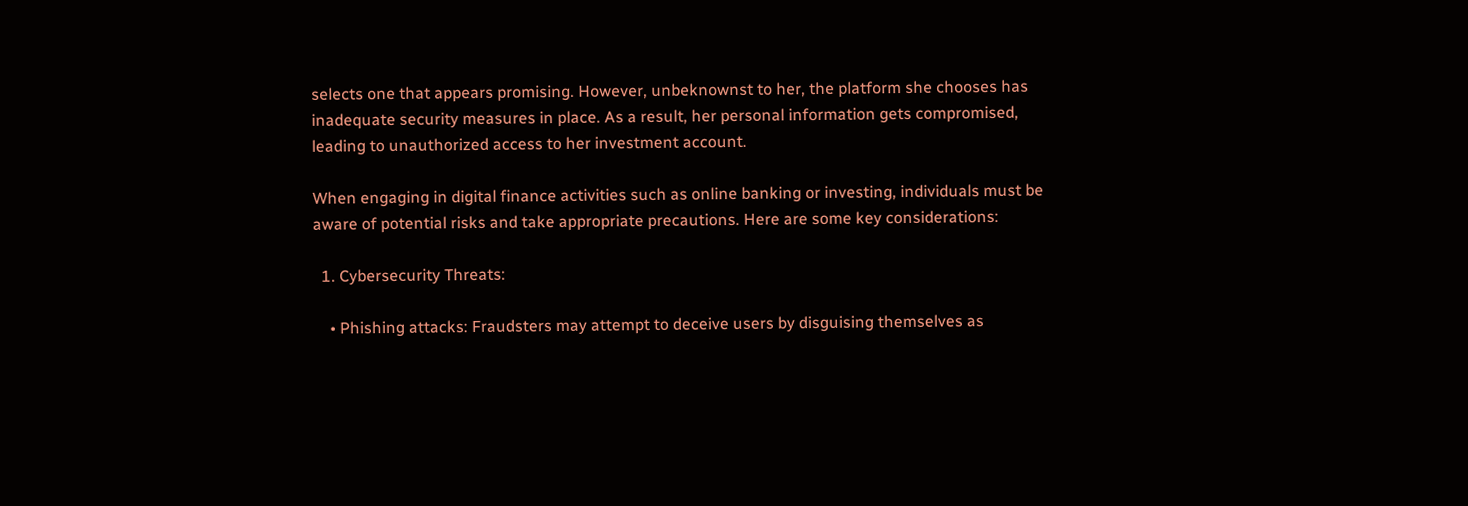selects one that appears promising. However, unbeknownst to her, the platform she chooses has inadequate security measures in place. As a result, her personal information gets compromised, leading to unauthorized access to her investment account.

When engaging in digital finance activities such as online banking or investing, individuals must be aware of potential risks and take appropriate precautions. Here are some key considerations:

  1. Cybersecurity Threats:

    • Phishing attacks: Fraudsters may attempt to deceive users by disguising themselves as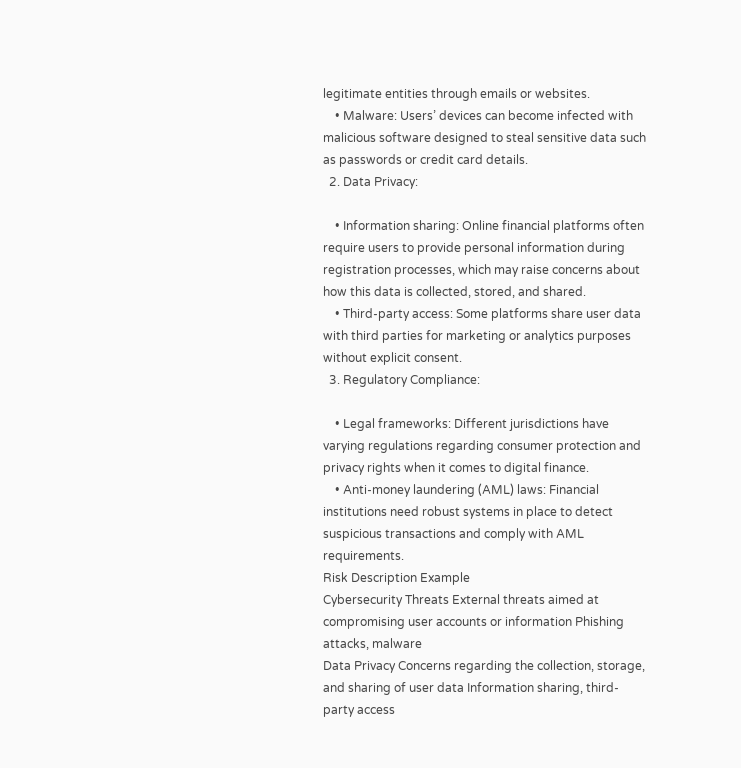legitimate entities through emails or websites.
    • Malware: Users’ devices can become infected with malicious software designed to steal sensitive data such as passwords or credit card details.
  2. Data Privacy:

    • Information sharing: Online financial platforms often require users to provide personal information during registration processes, which may raise concerns about how this data is collected, stored, and shared.
    • Third-party access: Some platforms share user data with third parties for marketing or analytics purposes without explicit consent.
  3. Regulatory Compliance:

    • Legal frameworks: Different jurisdictions have varying regulations regarding consumer protection and privacy rights when it comes to digital finance.
    • Anti-money laundering (AML) laws: Financial institutions need robust systems in place to detect suspicious transactions and comply with AML requirements.
Risk Description Example
Cybersecurity Threats External threats aimed at compromising user accounts or information Phishing attacks, malware
Data Privacy Concerns regarding the collection, storage, and sharing of user data Information sharing, third-party access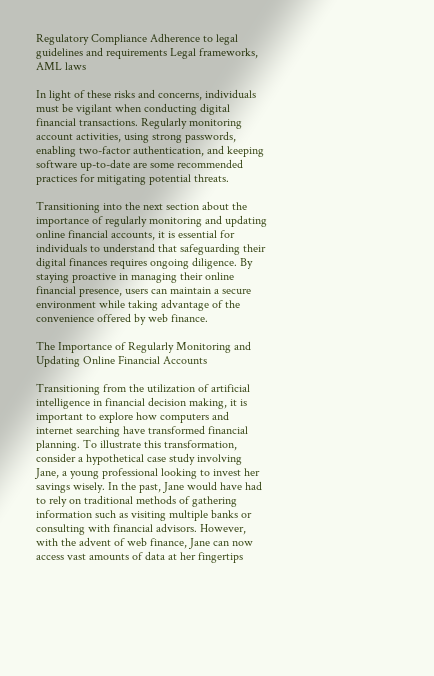Regulatory Compliance Adherence to legal guidelines and requirements Legal frameworks, AML laws

In light of these risks and concerns, individuals must be vigilant when conducting digital financial transactions. Regularly monitoring account activities, using strong passwords, enabling two-factor authentication, and keeping software up-to-date are some recommended practices for mitigating potential threats.

Transitioning into the next section about the importance of regularly monitoring and updating online financial accounts, it is essential for individuals to understand that safeguarding their digital finances requires ongoing diligence. By staying proactive in managing their online financial presence, users can maintain a secure environment while taking advantage of the convenience offered by web finance.

The Importance of Regularly Monitoring and Updating Online Financial Accounts

Transitioning from the utilization of artificial intelligence in financial decision making, it is important to explore how computers and internet searching have transformed financial planning. To illustrate this transformation, consider a hypothetical case study involving Jane, a young professional looking to invest her savings wisely. In the past, Jane would have had to rely on traditional methods of gathering information such as visiting multiple banks or consulting with financial advisors. However, with the advent of web finance, Jane can now access vast amounts of data at her fingertips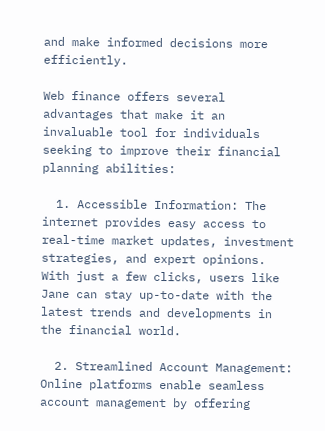and make informed decisions more efficiently.

Web finance offers several advantages that make it an invaluable tool for individuals seeking to improve their financial planning abilities:

  1. Accessible Information: The internet provides easy access to real-time market updates, investment strategies, and expert opinions. With just a few clicks, users like Jane can stay up-to-date with the latest trends and developments in the financial world.

  2. Streamlined Account Management: Online platforms enable seamless account management by offering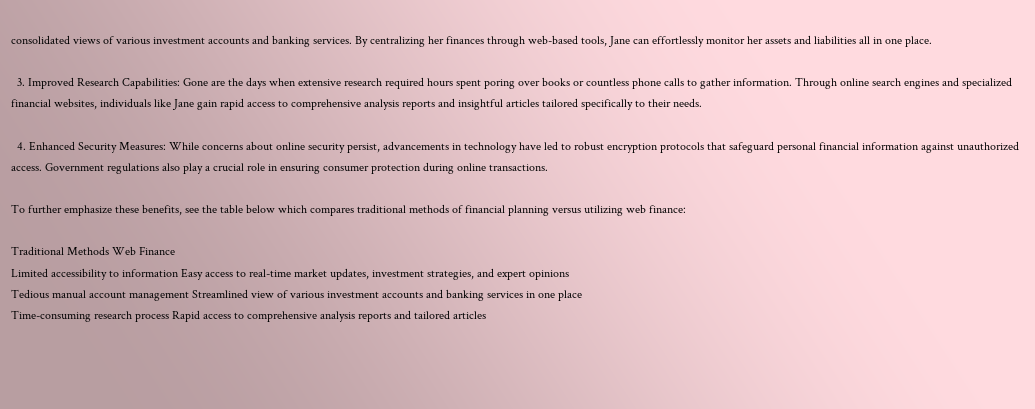consolidated views of various investment accounts and banking services. By centralizing her finances through web-based tools, Jane can effortlessly monitor her assets and liabilities all in one place.

  3. Improved Research Capabilities: Gone are the days when extensive research required hours spent poring over books or countless phone calls to gather information. Through online search engines and specialized financial websites, individuals like Jane gain rapid access to comprehensive analysis reports and insightful articles tailored specifically to their needs.

  4. Enhanced Security Measures: While concerns about online security persist, advancements in technology have led to robust encryption protocols that safeguard personal financial information against unauthorized access. Government regulations also play a crucial role in ensuring consumer protection during online transactions.

To further emphasize these benefits, see the table below which compares traditional methods of financial planning versus utilizing web finance:

Traditional Methods Web Finance
Limited accessibility to information Easy access to real-time market updates, investment strategies, and expert opinions
Tedious manual account management Streamlined view of various investment accounts and banking services in one place
Time-consuming research process Rapid access to comprehensive analysis reports and tailored articles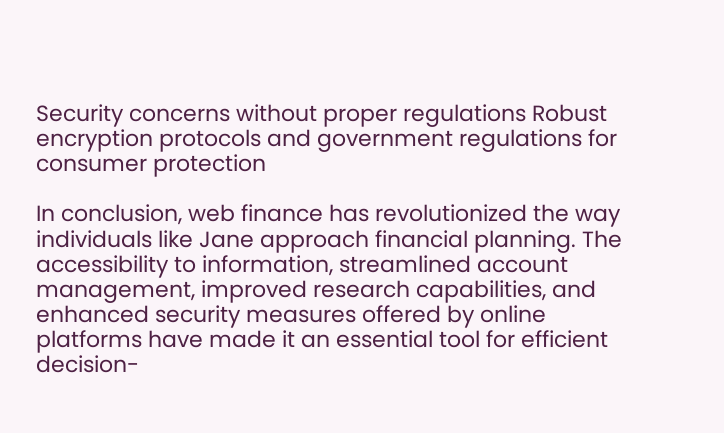Security concerns without proper regulations Robust encryption protocols and government regulations for consumer protection

In conclusion, web finance has revolutionized the way individuals like Jane approach financial planning. The accessibility to information, streamlined account management, improved research capabilities, and enhanced security measures offered by online platforms have made it an essential tool for efficient decision-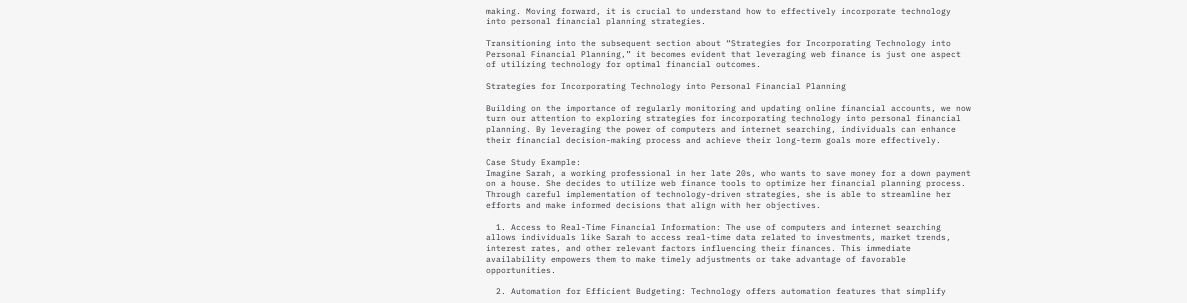making. Moving forward, it is crucial to understand how to effectively incorporate technology into personal financial planning strategies.

Transitioning into the subsequent section about “Strategies for Incorporating Technology into Personal Financial Planning,” it becomes evident that leveraging web finance is just one aspect of utilizing technology for optimal financial outcomes.

Strategies for Incorporating Technology into Personal Financial Planning

Building on the importance of regularly monitoring and updating online financial accounts, we now turn our attention to exploring strategies for incorporating technology into personal financial planning. By leveraging the power of computers and internet searching, individuals can enhance their financial decision-making process and achieve their long-term goals more effectively.

Case Study Example:
Imagine Sarah, a working professional in her late 20s, who wants to save money for a down payment on a house. She decides to utilize web finance tools to optimize her financial planning process. Through careful implementation of technology-driven strategies, she is able to streamline her efforts and make informed decisions that align with her objectives.

  1. Access to Real-Time Financial Information: The use of computers and internet searching allows individuals like Sarah to access real-time data related to investments, market trends, interest rates, and other relevant factors influencing their finances. This immediate availability empowers them to make timely adjustments or take advantage of favorable opportunities.

  2. Automation for Efficient Budgeting: Technology offers automation features that simplify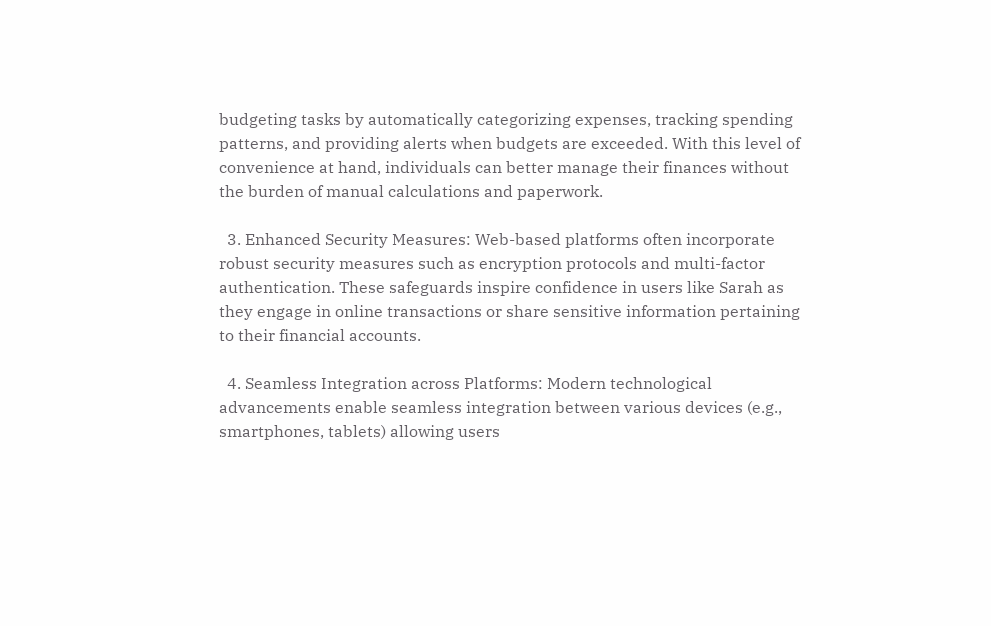budgeting tasks by automatically categorizing expenses, tracking spending patterns, and providing alerts when budgets are exceeded. With this level of convenience at hand, individuals can better manage their finances without the burden of manual calculations and paperwork.

  3. Enhanced Security Measures: Web-based platforms often incorporate robust security measures such as encryption protocols and multi-factor authentication. These safeguards inspire confidence in users like Sarah as they engage in online transactions or share sensitive information pertaining to their financial accounts.

  4. Seamless Integration across Platforms: Modern technological advancements enable seamless integration between various devices (e.g., smartphones, tablets) allowing users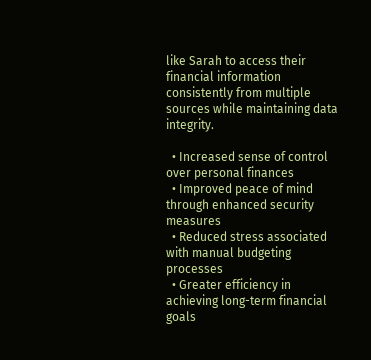like Sarah to access their financial information consistently from multiple sources while maintaining data integrity.

  • Increased sense of control over personal finances
  • Improved peace of mind through enhanced security measures
  • Reduced stress associated with manual budgeting processes
  • Greater efficiency in achieving long-term financial goals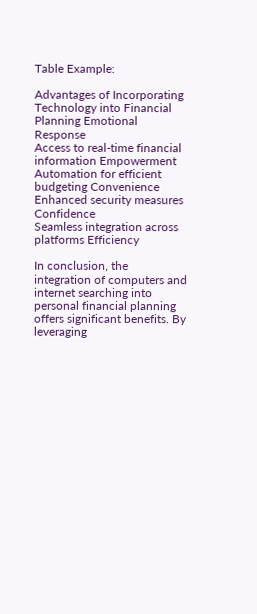Table Example:

Advantages of Incorporating Technology into Financial Planning Emotional Response
Access to real-time financial information Empowerment
Automation for efficient budgeting Convenience
Enhanced security measures Confidence
Seamless integration across platforms Efficiency

In conclusion, the integration of computers and internet searching into personal financial planning offers significant benefits. By leveraging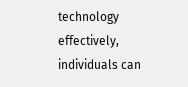technology effectively, individuals can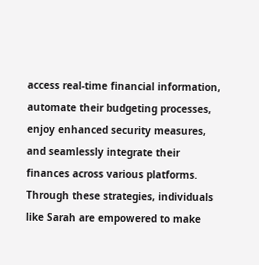access real-time financial information, automate their budgeting processes, enjoy enhanced security measures, and seamlessly integrate their finances across various platforms. Through these strategies, individuals like Sarah are empowered to make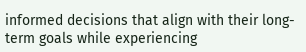informed decisions that align with their long-term goals while experiencing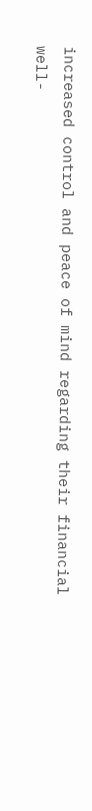increased control and peace of mind regarding their financial well-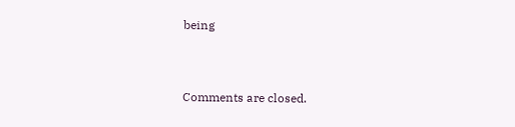being


Comments are closed.